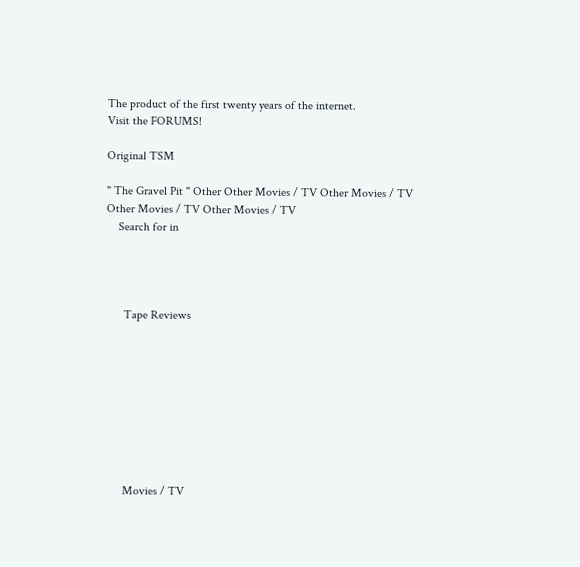The product of the first twenty years of the internet.
Visit the FORUMS!

Original TSM

" The Gravel Pit " Other Other Movies / TV Other Movies / TV Other Movies / TV Other Movies / TV
    Search for in




      Tape Reviews









      Movies / TV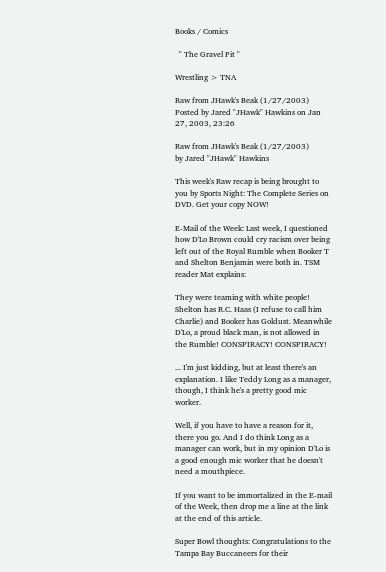Books / Comics

  " The Gravel Pit "

Wrestling > TNA

Raw from JHawk's Beak (1/27/2003)
Posted by Jared "JHawk" Hawkins on Jan 27, 2003, 23:26

Raw from JHawk's Beak (1/27/2003)
by Jared "JHawk" Hawkins

This week's Raw recap is being brought to you by Sports Night: The Complete Series on DVD. Get your copy NOW!

E-Mail of the Week: Last week, I questioned how D'Lo Brown could cry racism over being left out of the Royal Rumble when Booker T and Shelton Benjamin were both in. TSM reader Mat explains:

They were teaming with white people! Shelton has R.C. Haas (I refuse to call him Charlie) and Booker has Goldust. Meanwhile D'Lo, a proud black man, is not allowed in the Rumble! CONSPIRACY! CONSPIRACY!

... I'm just kidding, but at least there's an explanation. I like Teddy Long as a manager, though, I think he's a pretty good mic worker.

Well, if you have to have a reason for it, there you go. And I do think Long as a manager can work, but in my opinion D'Lo is a good enough mic worker that he doesn't need a mouthpiece.

If you want to be immortalized in the E-mail of the Week, then drop me a line at the link at the end of this article.

Super Bowl thoughts: Congratulations to the Tampa Bay Buccaneers for their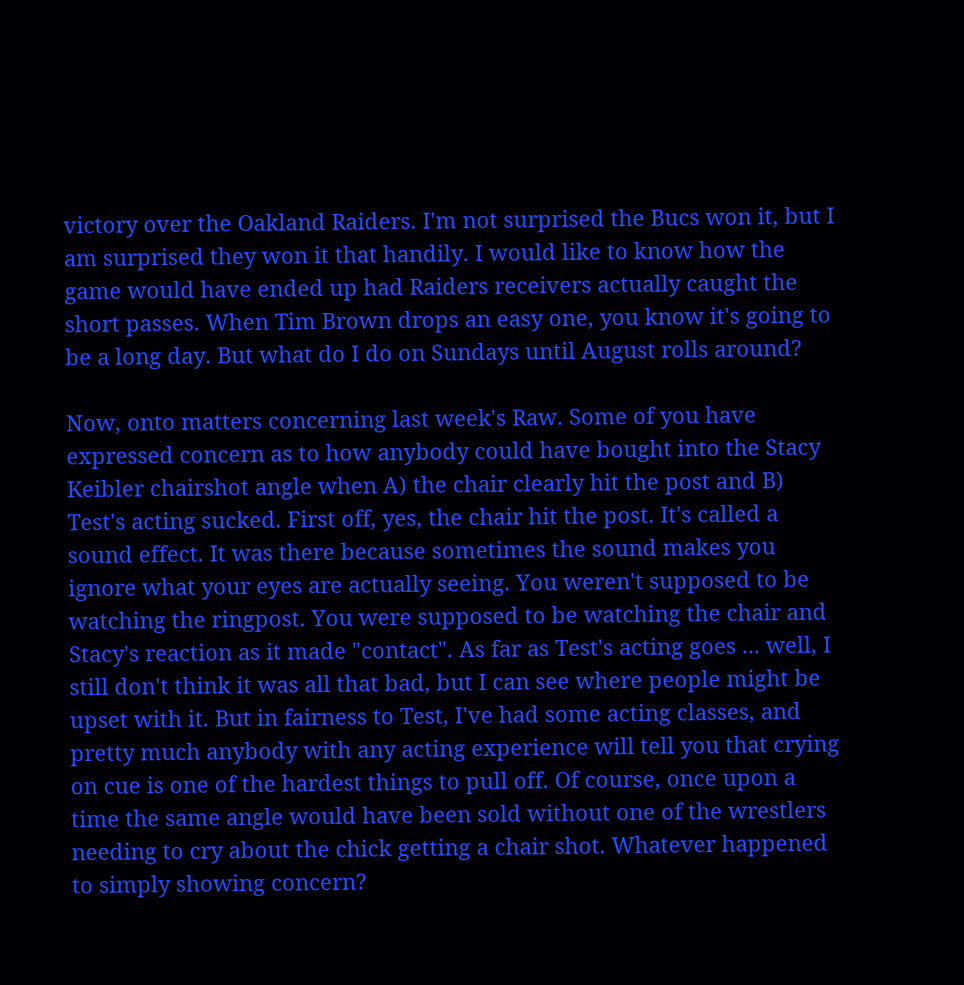victory over the Oakland Raiders. I'm not surprised the Bucs won it, but I am surprised they won it that handily. I would like to know how the game would have ended up had Raiders receivers actually caught the short passes. When Tim Brown drops an easy one, you know it's going to be a long day. But what do I do on Sundays until August rolls around?

Now, onto matters concerning last week's Raw. Some of you have expressed concern as to how anybody could have bought into the Stacy Keibler chairshot angle when A) the chair clearly hit the post and B) Test's acting sucked. First off, yes, the chair hit the post. It's called a sound effect. It was there because sometimes the sound makes you ignore what your eyes are actually seeing. You weren't supposed to be watching the ringpost. You were supposed to be watching the chair and Stacy's reaction as it made "contact". As far as Test's acting goes ... well, I still don't think it was all that bad, but I can see where people might be upset with it. But in fairness to Test, I've had some acting classes, and pretty much anybody with any acting experience will tell you that crying on cue is one of the hardest things to pull off. Of course, once upon a time the same angle would have been sold without one of the wrestlers needing to cry about the chick getting a chair shot. Whatever happened to simply showing concern?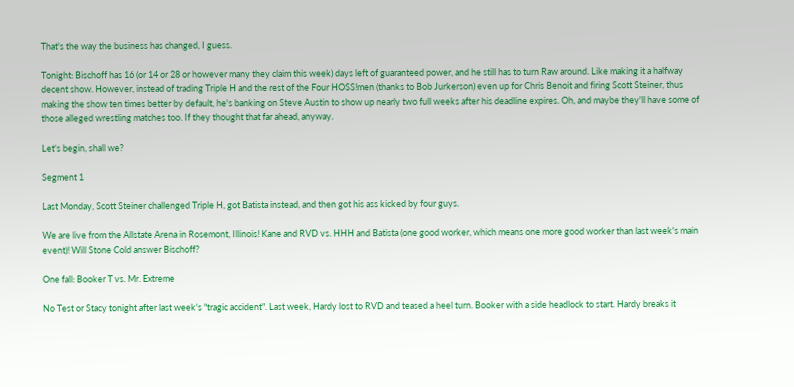That's the way the business has changed, I guess.

Tonight: Bischoff has 16 (or 14 or 28 or however many they claim this week) days left of guaranteed power, and he still has to turn Raw around. Like making it a halfway decent show. However, instead of trading Triple H and the rest of the Four HOSS!men (thanks to Bob Jurkerson) even up for Chris Benoit and firing Scott Steiner, thus making the show ten times better by default, he's banking on Steve Austin to show up nearly two full weeks after his deadline expires. Oh, and maybe they'll have some of those alleged wrestling matches too. If they thought that far ahead, anyway.

Let's begin, shall we?

Segment 1

Last Monday, Scott Steiner challenged Triple H, got Batista instead, and then got his ass kicked by four guys.

We are live from the Allstate Arena in Rosemont, Illinois! Kane and RVD vs. HHH and Batista (one good worker, which means one more good worker than last week's main event)! Will Stone Cold answer Bischoff?

One fall: Booker T vs. Mr. Extreme

No Test or Stacy tonight after last week's "tragic accident". Last week, Hardy lost to RVD and teased a heel turn. Booker with a side headlock to start. Hardy breaks it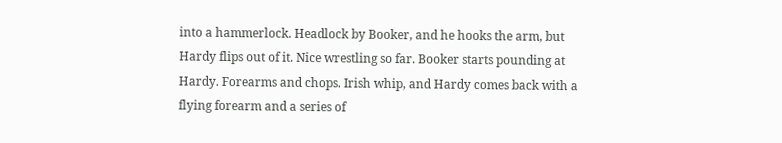into a hammerlock. Headlock by Booker, and he hooks the arm, but Hardy flips out of it. Nice wrestling so far. Booker starts pounding at Hardy. Forearms and chops. Irish whip, and Hardy comes back with a flying forearm and a series of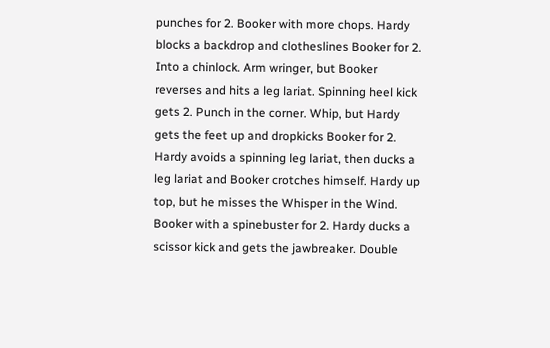punches for 2. Booker with more chops. Hardy blocks a backdrop and clotheslines Booker for 2. Into a chinlock. Arm wringer, but Booker reverses and hits a leg lariat. Spinning heel kick gets 2. Punch in the corner. Whip, but Hardy gets the feet up and dropkicks Booker for 2. Hardy avoids a spinning leg lariat, then ducks a leg lariat and Booker crotches himself. Hardy up top, but he misses the Whisper in the Wind. Booker with a spinebuster for 2. Hardy ducks a scissor kick and gets the jawbreaker. Double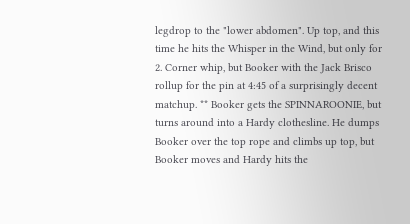legdrop to the "lower abdomen". Up top, and this time he hits the Whisper in the Wind, but only for 2. Corner whip, but Booker with the Jack Brisco rollup for the pin at 4:45 of a surprisingly decent matchup. ** Booker gets the SPINNAROONIE, but turns around into a Hardy clothesline. He dumps Booker over the top rope and climbs up top, but Booker moves and Hardy hits the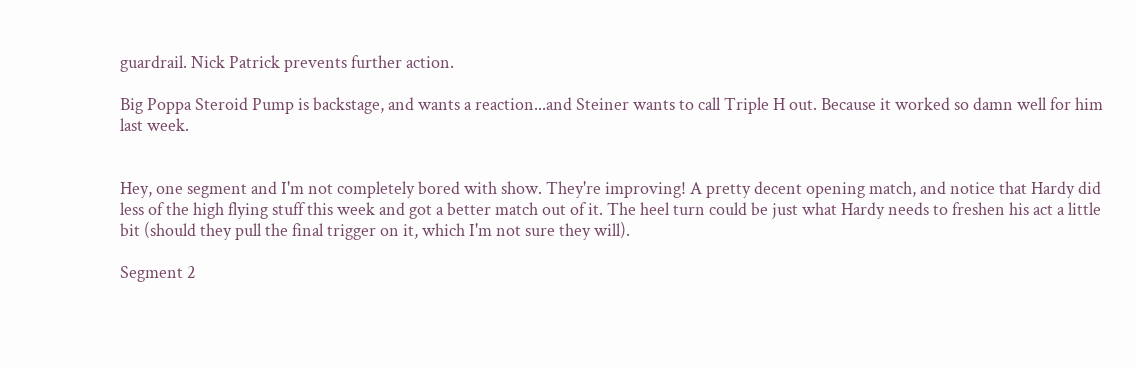guardrail. Nick Patrick prevents further action.

Big Poppa Steroid Pump is backstage, and wants a reaction...and Steiner wants to call Triple H out. Because it worked so damn well for him last week.


Hey, one segment and I'm not completely bored with show. They're improving! A pretty decent opening match, and notice that Hardy did less of the high flying stuff this week and got a better match out of it. The heel turn could be just what Hardy needs to freshen his act a little bit (should they pull the final trigger on it, which I'm not sure they will).

Segment 2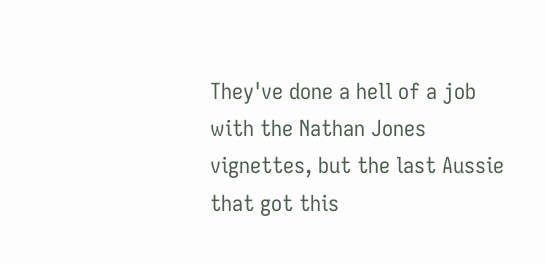They've done a hell of a job with the Nathan Jones vignettes, but the last Aussie that got this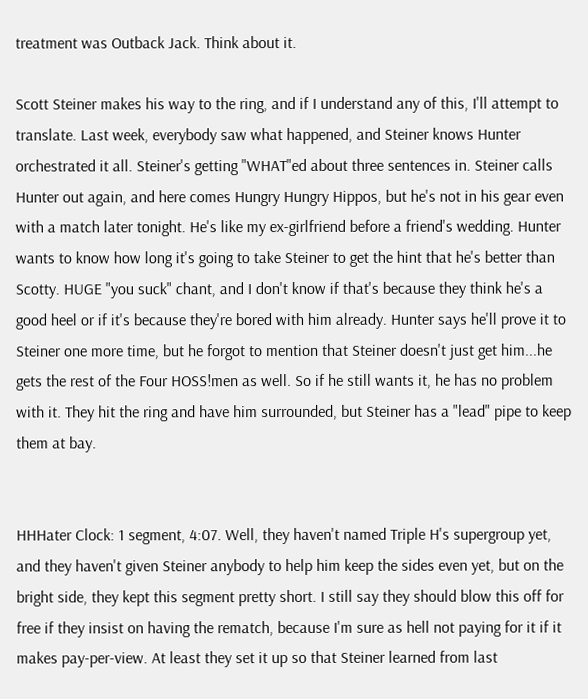treatment was Outback Jack. Think about it.

Scott Steiner makes his way to the ring, and if I understand any of this, I'll attempt to translate. Last week, everybody saw what happened, and Steiner knows Hunter orchestrated it all. Steiner's getting "WHAT"ed about three sentences in. Steiner calls Hunter out again, and here comes Hungry Hungry Hippos, but he's not in his gear even with a match later tonight. He's like my ex-girlfriend before a friend's wedding. Hunter wants to know how long it's going to take Steiner to get the hint that he's better than Scotty. HUGE "you suck" chant, and I don't know if that's because they think he's a good heel or if it's because they're bored with him already. Hunter says he'll prove it to Steiner one more time, but he forgot to mention that Steiner doesn't just get him...he gets the rest of the Four HOSS!men as well. So if he still wants it, he has no problem with it. They hit the ring and have him surrounded, but Steiner has a "lead" pipe to keep them at bay.


HHHater Clock: 1 segment, 4:07. Well, they haven't named Triple H's supergroup yet, and they haven't given Steiner anybody to help him keep the sides even yet, but on the bright side, they kept this segment pretty short. I still say they should blow this off for free if they insist on having the rematch, because I'm sure as hell not paying for it if it makes pay-per-view. At least they set it up so that Steiner learned from last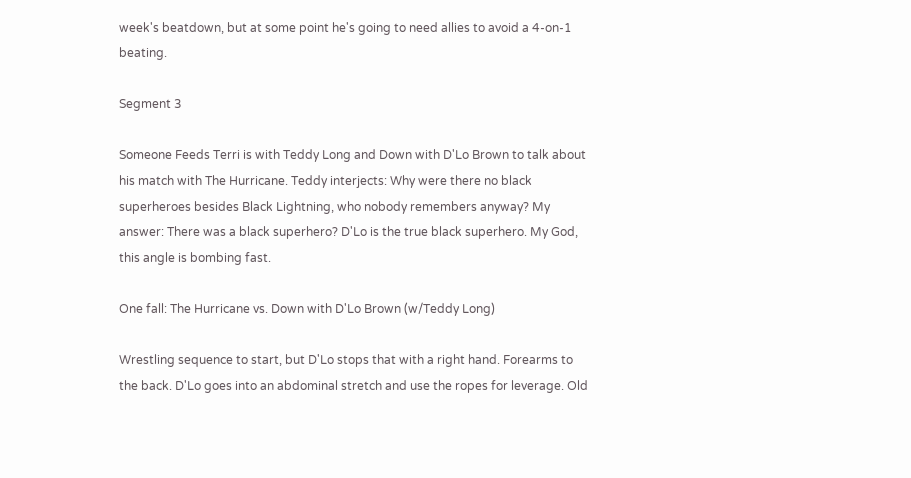week's beatdown, but at some point he's going to need allies to avoid a 4-on-1 beating.

Segment 3

Someone Feeds Terri is with Teddy Long and Down with D'Lo Brown to talk about his match with The Hurricane. Teddy interjects: Why were there no black superheroes besides Black Lightning, who nobody remembers anyway? My answer: There was a black superhero? D'Lo is the true black superhero. My God, this angle is bombing fast.

One fall: The Hurricane vs. Down with D'Lo Brown (w/Teddy Long)

Wrestling sequence to start, but D'Lo stops that with a right hand. Forearms to the back. D'Lo goes into an abdominal stretch and use the ropes for leverage. Old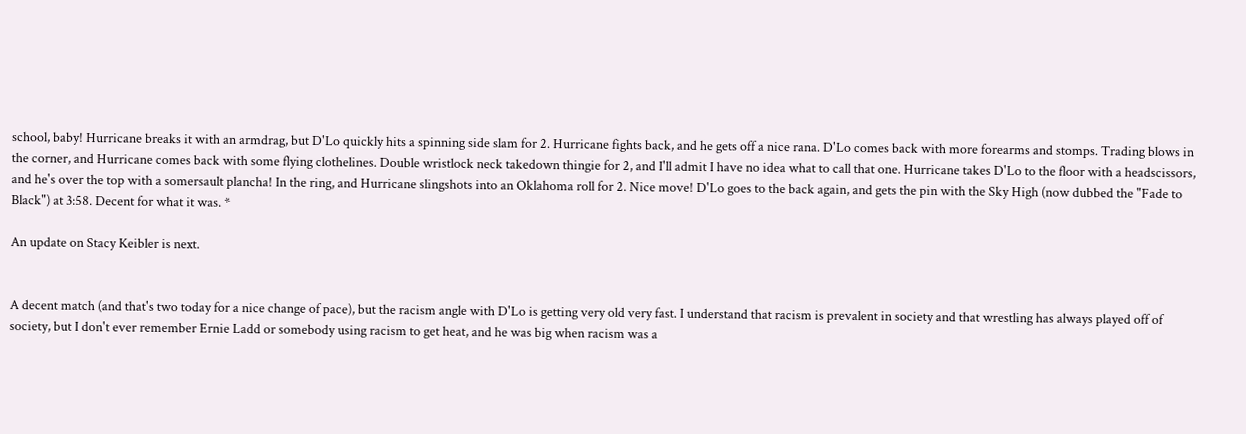school, baby! Hurricane breaks it with an armdrag, but D'Lo quickly hits a spinning side slam for 2. Hurricane fights back, and he gets off a nice rana. D'Lo comes back with more forearms and stomps. Trading blows in the corner, and Hurricane comes back with some flying clothelines. Double wristlock neck takedown thingie for 2, and I'll admit I have no idea what to call that one. Hurricane takes D'Lo to the floor with a headscissors, and he's over the top with a somersault plancha! In the ring, and Hurricane slingshots into an Oklahoma roll for 2. Nice move! D'Lo goes to the back again, and gets the pin with the Sky High (now dubbed the "Fade to Black") at 3:58. Decent for what it was. *

An update on Stacy Keibler is next.


A decent match (and that's two today for a nice change of pace), but the racism angle with D'Lo is getting very old very fast. I understand that racism is prevalent in society and that wrestling has always played off of society, but I don't ever remember Ernie Ladd or somebody using racism to get heat, and he was big when racism was a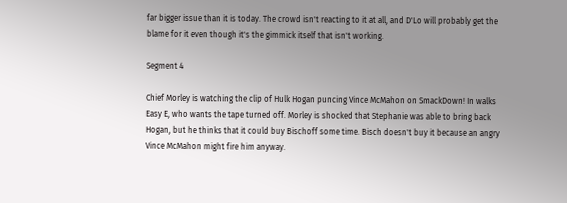far bigger issue than it is today. The crowd isn't reacting to it at all, and D'Lo will probably get the blame for it even though it's the gimmick itself that isn't working.

Segment 4

Chief Morley is watching the clip of Hulk Hogan puncing Vince McMahon on SmackDown! In walks Easy E, who wants the tape turned off. Morley is shocked that Stephanie was able to bring back Hogan, but he thinks that it could buy Bischoff some time. Bisch doesn't buy it because an angry Vince McMahon might fire him anyway.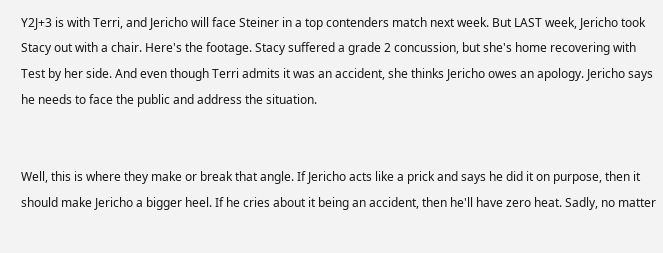Y2J+3 is with Terri, and Jericho will face Steiner in a top contenders match next week. But LAST week, Jericho took Stacy out with a chair. Here's the footage. Stacy suffered a grade 2 concussion, but she's home recovering with Test by her side. And even though Terri admits it was an accident, she thinks Jericho owes an apology. Jericho says he needs to face the public and address the situation.


Well, this is where they make or break that angle. If Jericho acts like a prick and says he did it on purpose, then it should make Jericho a bigger heel. If he cries about it being an accident, then he'll have zero heat. Sadly, no matter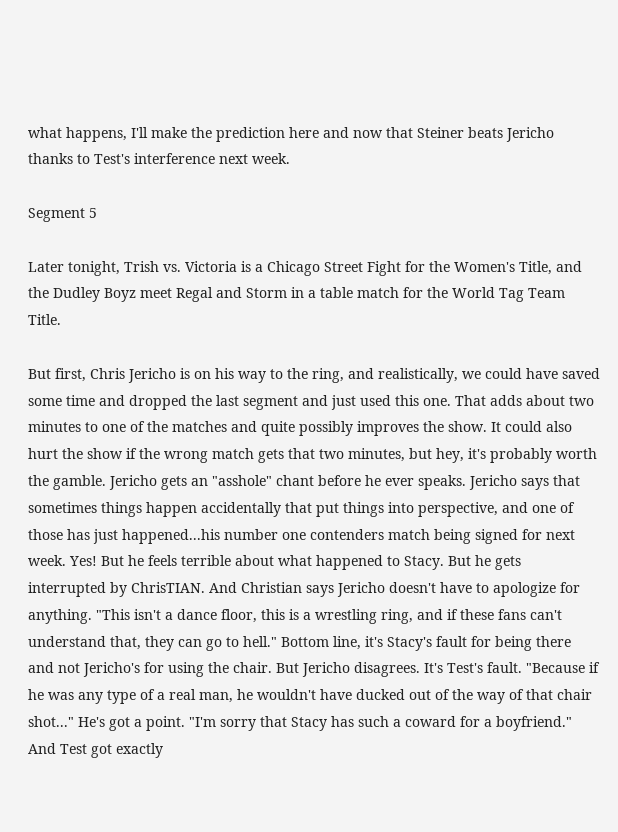what happens, I'll make the prediction here and now that Steiner beats Jericho thanks to Test's interference next week.

Segment 5

Later tonight, Trish vs. Victoria is a Chicago Street Fight for the Women's Title, and the Dudley Boyz meet Regal and Storm in a table match for the World Tag Team Title.

But first, Chris Jericho is on his way to the ring, and realistically, we could have saved some time and dropped the last segment and just used this one. That adds about two minutes to one of the matches and quite possibly improves the show. It could also hurt the show if the wrong match gets that two minutes, but hey, it's probably worth the gamble. Jericho gets an "asshole" chant before he ever speaks. Jericho says that sometimes things happen accidentally that put things into perspective, and one of those has just happened...his number one contenders match being signed for next week. Yes! But he feels terrible about what happened to Stacy. But he gets interrupted by ChrisTIAN. And Christian says Jericho doesn't have to apologize for anything. "This isn't a dance floor, this is a wrestling ring, and if these fans can't understand that, they can go to hell." Bottom line, it's Stacy's fault for being there and not Jericho's for using the chair. But Jericho disagrees. It's Test's fault. "Because if he was any type of a real man, he wouldn't have ducked out of the way of that chair shot..." He's got a point. "I'm sorry that Stacy has such a coward for a boyfriend." And Test got exactly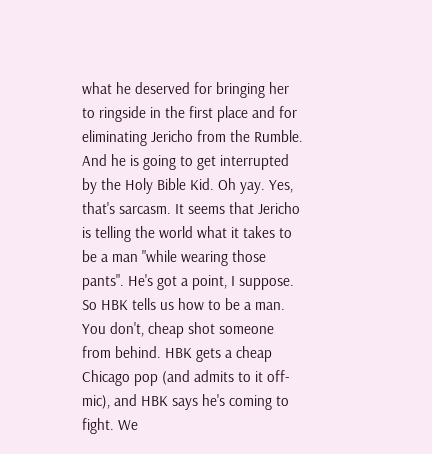what he deserved for bringing her to ringside in the first place and for eliminating Jericho from the Rumble. And he is going to get interrupted by the Holy Bible Kid. Oh yay. Yes, that's sarcasm. It seems that Jericho is telling the world what it takes to be a man "while wearing those pants". He's got a point, I suppose. So HBK tells us how to be a man. You don't, cheap shot someone from behind. HBK gets a cheap Chicago pop (and admits to it off-mic), and HBK says he's coming to fight. We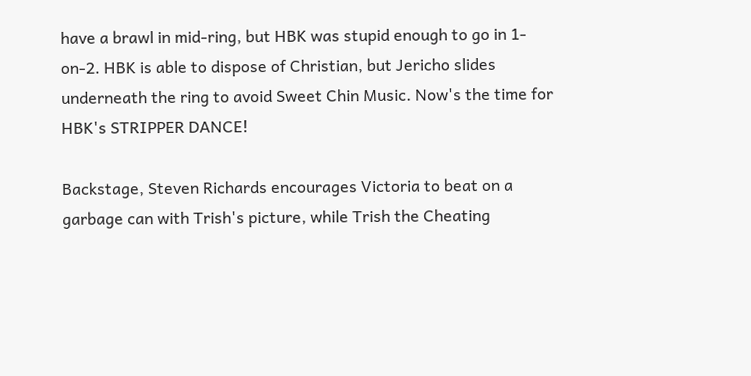have a brawl in mid-ring, but HBK was stupid enough to go in 1-on-2. HBK is able to dispose of Christian, but Jericho slides underneath the ring to avoid Sweet Chin Music. Now's the time for HBK's STRIPPER DANCE!

Backstage, Steven Richards encourages Victoria to beat on a garbage can with Trish's picture, while Trish the Cheating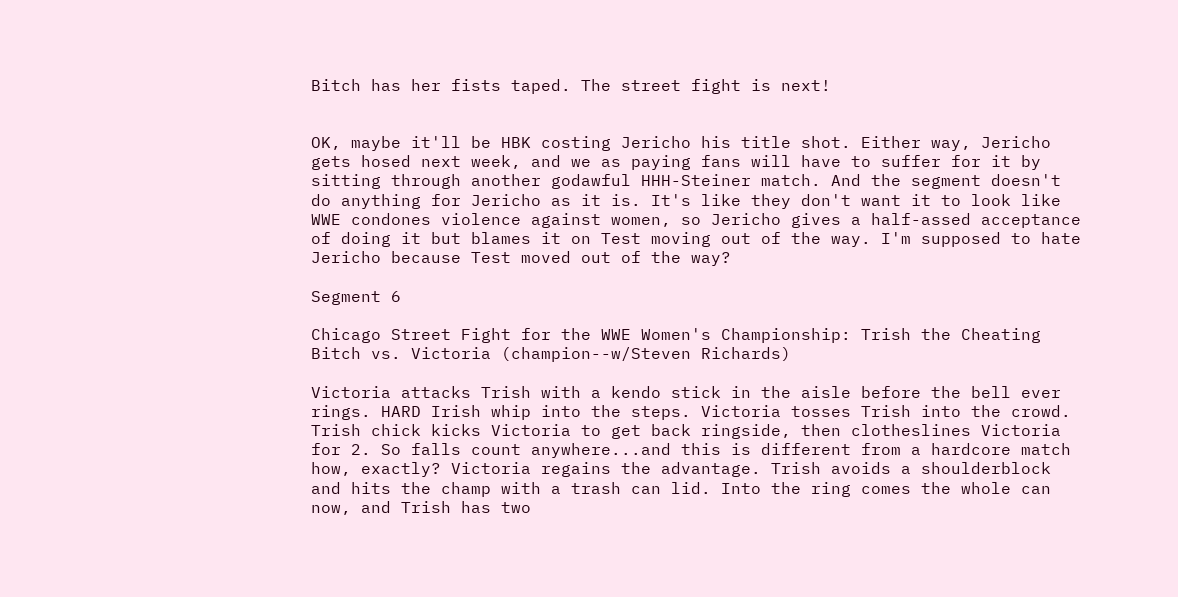Bitch has her fists taped. The street fight is next!


OK, maybe it'll be HBK costing Jericho his title shot. Either way, Jericho gets hosed next week, and we as paying fans will have to suffer for it by sitting through another godawful HHH-Steiner match. And the segment doesn't do anything for Jericho as it is. It's like they don't want it to look like WWE condones violence against women, so Jericho gives a half-assed acceptance of doing it but blames it on Test moving out of the way. I'm supposed to hate Jericho because Test moved out of the way?

Segment 6

Chicago Street Fight for the WWE Women's Championship: Trish the Cheating Bitch vs. Victoria (champion--w/Steven Richards)

Victoria attacks Trish with a kendo stick in the aisle before the bell ever rings. HARD Irish whip into the steps. Victoria tosses Trish into the crowd. Trish chick kicks Victoria to get back ringside, then clotheslines Victoria for 2. So falls count anywhere...and this is different from a hardcore match how, exactly? Victoria regains the advantage. Trish avoids a shoulderblock and hits the champ with a trash can lid. Into the ring comes the whole can now, and Trish has two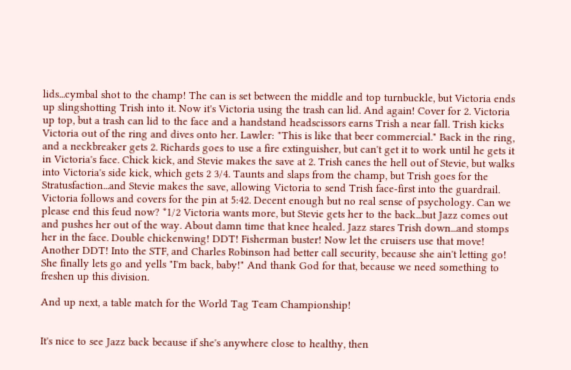lids...cymbal shot to the champ! The can is set between the middle and top turnbuckle, but Victoria ends up slingshotting Trish into it. Now it's Victoria using the trash can lid. And again! Cover for 2. Victoria up top, but a trash can lid to the face and a handstand headscissors earns Trish a near fall. Trish kicks Victoria out of the ring and dives onto her. Lawler: "This is like that beer commercial." Back in the ring, and a neckbreaker gets 2. Richards goes to use a fire extinguisher, but can't get it to work until he gets it in Victoria's face. Chick kick, and Stevie makes the save at 2. Trish canes the hell out of Stevie, but walks into Victoria's side kick, which gets 2 3/4. Taunts and slaps from the champ, but Trish goes for the Stratusfaction...and Stevie makes the save, allowing Victoria to send Trish face-first into the guardrail. Victoria follows and covers for the pin at 5:42. Decent enough but no real sense of psychology. Can we please end this feud now? *1/2 Victoria wants more, but Stevie gets her to the back...but Jazz comes out and pushes her out of the way. About damn time that knee healed. Jazz stares Trish down...and stomps her in the face. Double chickenwing! DDT! Fisherman buster! Now let the cruisers use that move! Another DDT! Into the STF, and Charles Robinson had better call security, because she ain't letting go! She finally lets go and yells "I'm back, baby!" And thank God for that, because we need something to freshen up this division.

And up next, a table match for the World Tag Team Championship!


It's nice to see Jazz back because if she's anywhere close to healthy, then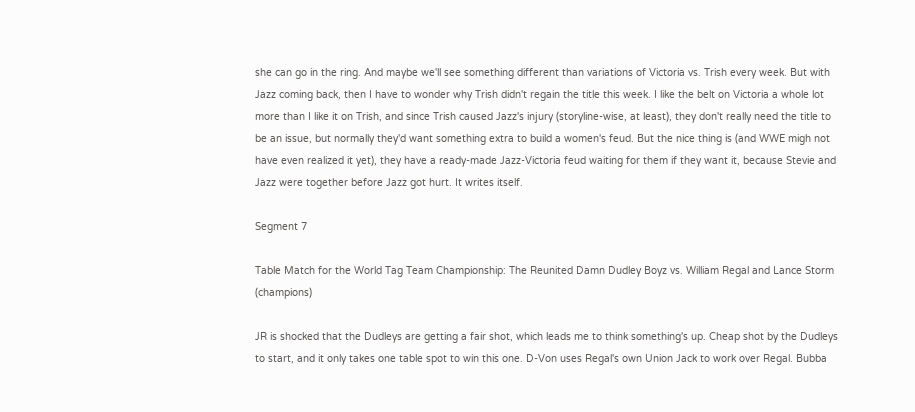she can go in the ring. And maybe we'll see something different than variations of Victoria vs. Trish every week. But with Jazz coming back, then I have to wonder why Trish didn't regain the title this week. I like the belt on Victoria a whole lot more than I like it on Trish, and since Trish caused Jazz's injury (storyline-wise, at least), they don't really need the title to be an issue, but normally they'd want something extra to build a women's feud. But the nice thing is (and WWE migh not have even realized it yet), they have a ready-made Jazz-Victoria feud waiting for them if they want it, because Stevie and Jazz were together before Jazz got hurt. It writes itself.

Segment 7

Table Match for the World Tag Team Championship: The Reunited Damn Dudley Boyz vs. William Regal and Lance Storm (champions)

JR is shocked that the Dudleys are getting a fair shot, which leads me to think something's up. Cheap shot by the Dudleys to start, and it only takes one table spot to win this one. D-Von uses Regal's own Union Jack to work over Regal. Bubba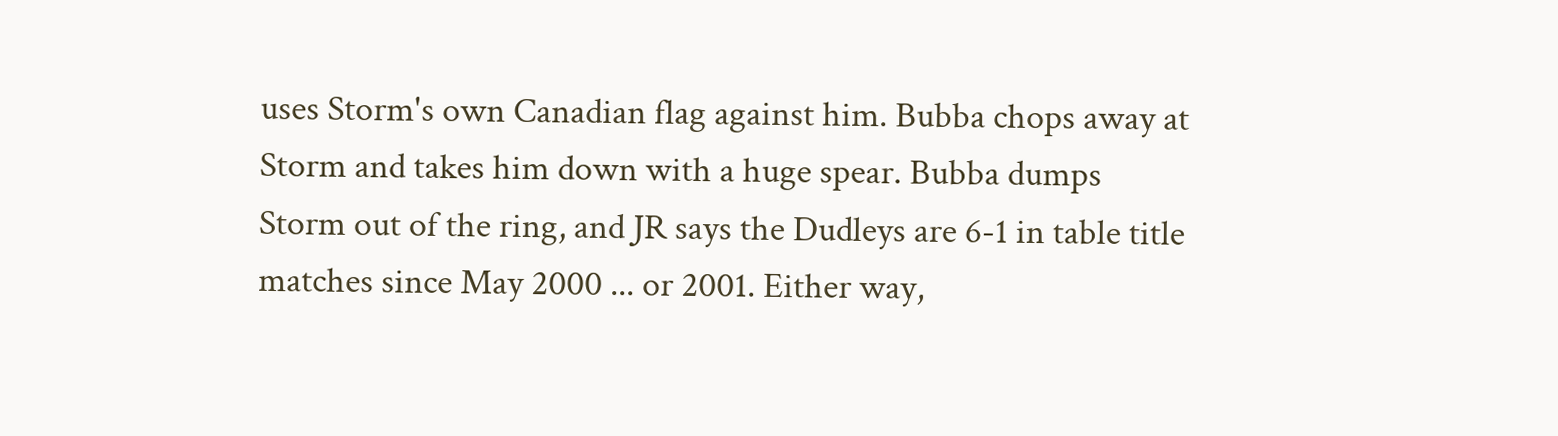uses Storm's own Canadian flag against him. Bubba chops away at Storm and takes him down with a huge spear. Bubba dumps Storm out of the ring, and JR says the Dudleys are 6-1 in table title matches since May 2000 ... or 2001. Either way,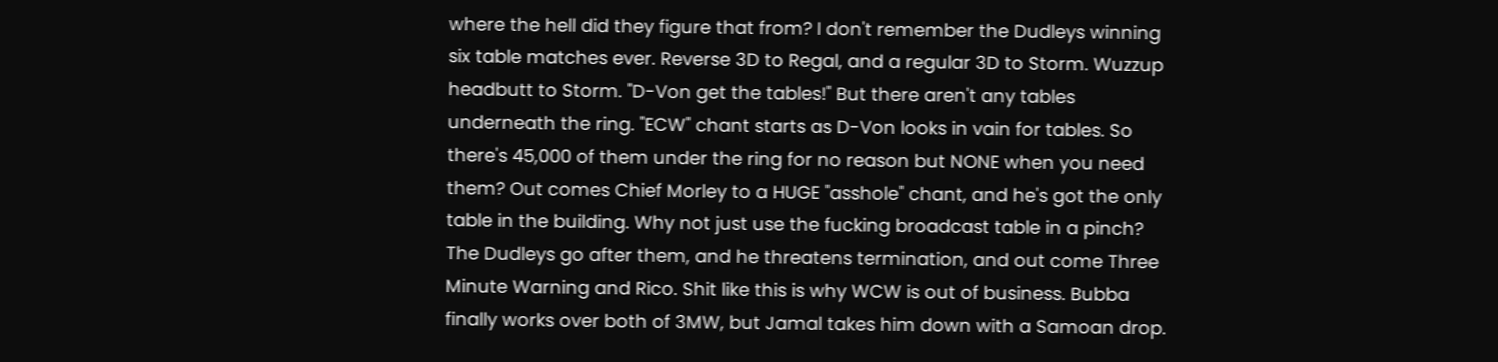where the hell did they figure that from? I don't remember the Dudleys winning six table matches ever. Reverse 3D to Regal, and a regular 3D to Storm. Wuzzup headbutt to Storm. "D-Von get the tables!" But there aren't any tables underneath the ring. "ECW" chant starts as D-Von looks in vain for tables. So there's 45,000 of them under the ring for no reason but NONE when you need them? Out comes Chief Morley to a HUGE "asshole" chant, and he's got the only table in the building. Why not just use the fucking broadcast table in a pinch? The Dudleys go after them, and he threatens termination, and out come Three Minute Warning and Rico. Shit like this is why WCW is out of business. Bubba finally works over both of 3MW, but Jamal takes him down with a Samoan drop.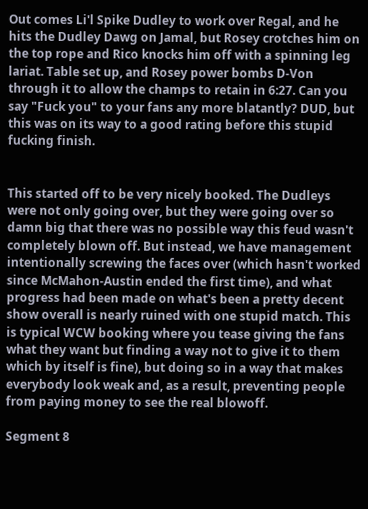Out comes Li'l Spike Dudley to work over Regal, and he hits the Dudley Dawg on Jamal, but Rosey crotches him on the top rope and Rico knocks him off with a spinning leg lariat. Table set up, and Rosey power bombs D-Von through it to allow the champs to retain in 6:27. Can you say "Fuck you" to your fans any more blatantly? DUD, but this was on its way to a good rating before this stupid fucking finish.


This started off to be very nicely booked. The Dudleys were not only going over, but they were going over so damn big that there was no possible way this feud wasn't completely blown off. But instead, we have management intentionally screwing the faces over (which hasn't worked since McMahon-Austin ended the first time), and what progress had been made on what's been a pretty decent show overall is nearly ruined with one stupid match. This is typical WCW booking where you tease giving the fans what they want but finding a way not to give it to them which by itself is fine), but doing so in a way that makes everybody look weak and, as a result, preventing people from paying money to see the real blowoff.

Segment 8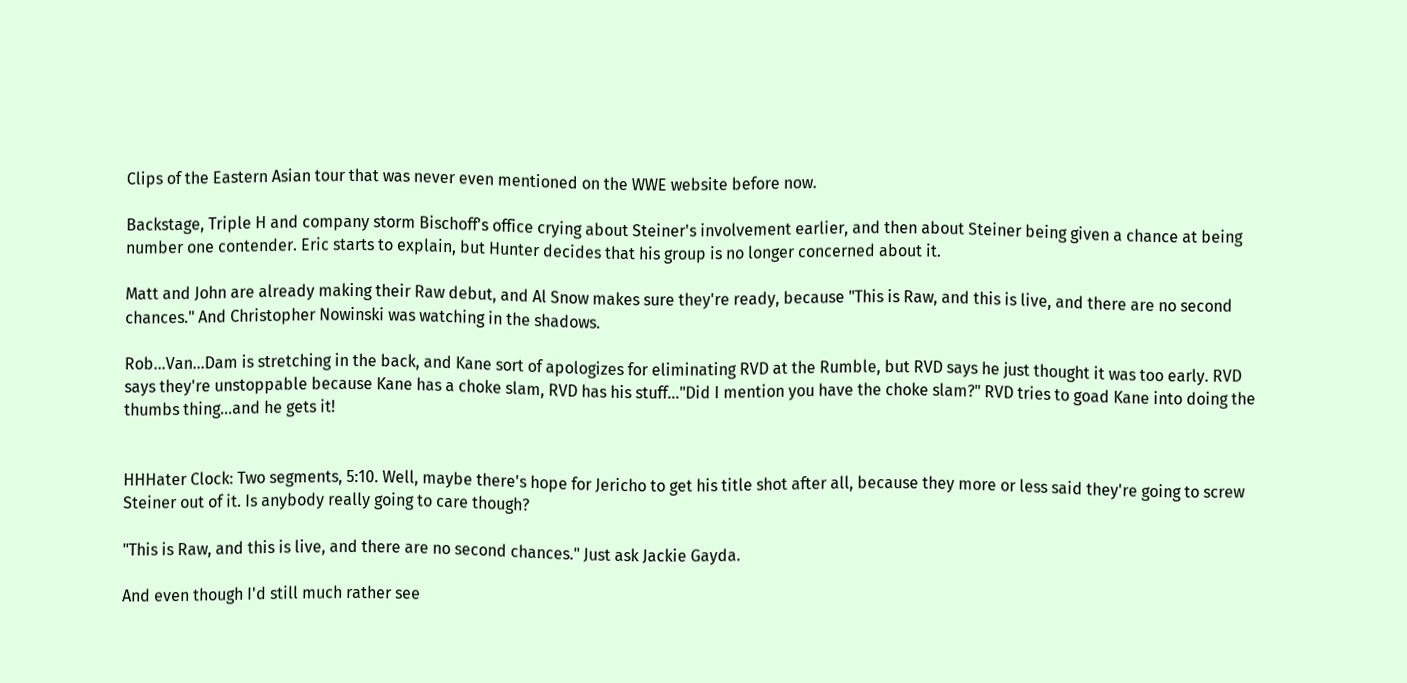Clips of the Eastern Asian tour that was never even mentioned on the WWE website before now.

Backstage, Triple H and company storm Bischoff's office crying about Steiner's involvement earlier, and then about Steiner being given a chance at being number one contender. Eric starts to explain, but Hunter decides that his group is no longer concerned about it.

Matt and John are already making their Raw debut, and Al Snow makes sure they're ready, because "This is Raw, and this is live, and there are no second chances." And Christopher Nowinski was watching in the shadows.

Rob...Van...Dam is stretching in the back, and Kane sort of apologizes for eliminating RVD at the Rumble, but RVD says he just thought it was too early. RVD says they're unstoppable because Kane has a choke slam, RVD has his stuff..."Did I mention you have the choke slam?" RVD tries to goad Kane into doing the thumbs thing...and he gets it!


HHHater Clock: Two segments, 5:10. Well, maybe there's hope for Jericho to get his title shot after all, because they more or less said they're going to screw Steiner out of it. Is anybody really going to care though?

"This is Raw, and this is live, and there are no second chances." Just ask Jackie Gayda.

And even though I'd still much rather see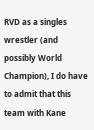RVD as a singles wrestler (and possibly World Champion), I do have to admit that this team with Kane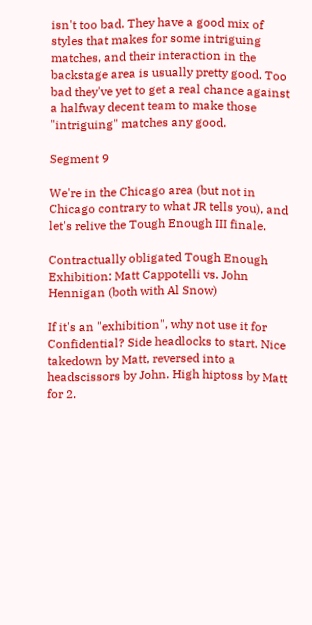isn't too bad. They have a good mix of styles that makes for some intriguing matches, and their interaction in the backstage area is usually pretty good. Too bad they've yet to get a real chance against a halfway decent team to make those "intriguing" matches any good.

Segment 9

We're in the Chicago area (but not in Chicago contrary to what JR tells you), and let's relive the Tough Enough III finale.

Contractually obligated Tough Enough Exhibition: Matt Cappotelli vs. John Hennigan (both with Al Snow)

If it's an "exhibition", why not use it for Confidential? Side headlocks to start. Nice takedown by Matt, reversed into a headscissors by John. High hiptoss by Matt for 2.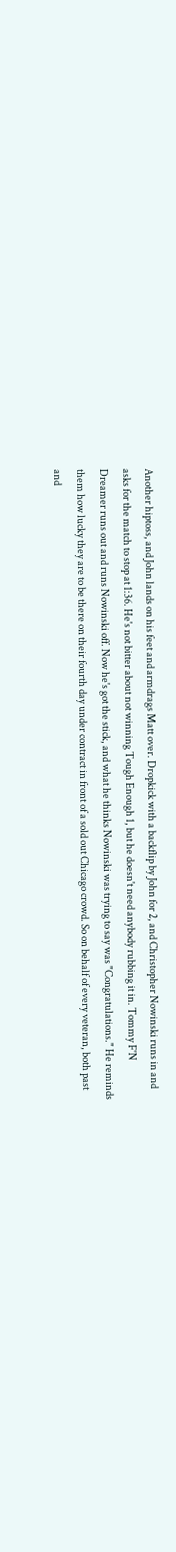Another hiptoss, and John lands on his feet and armdrags Matt over. Dropkick with a backflip by John for 2, and Christopher Nowinski runs in and asks for the match to stop at 1:36. He's not bitter about not winning Tough Enough 1, but he doesn't need anybody rubbing it in. Tommy F'N Dreamer runs out and runs Nowinski off. Now he's got the stick, and what he thinks Nowinski was trying to say was "Congratulations." He reminds them how lucky they are to be there on their fourth day under contract in front of a sold out Chicago crowd. So on behalf of every veteran, both past and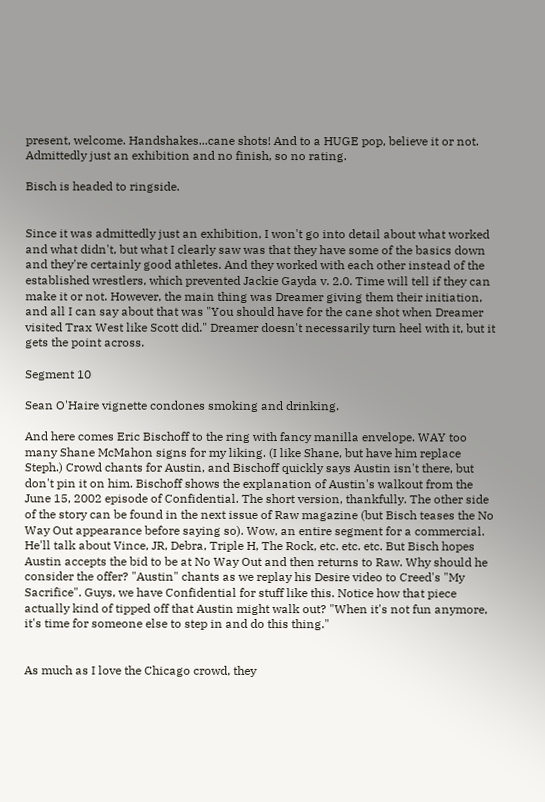present, welcome. Handshakes...cane shots! And to a HUGE pop, believe it or not. Admittedly just an exhibition and no finish, so no rating.

Bisch is headed to ringside.


Since it was admittedly just an exhibition, I won't go into detail about what worked and what didn't, but what I clearly saw was that they have some of the basics down and they're certainly good athletes. And they worked with each other instead of the established wrestlers, which prevented Jackie Gayda v. 2.0. Time will tell if they can make it or not. However, the main thing was Dreamer giving them their initiation, and all I can say about that was "You should have for the cane shot when Dreamer visited Trax West like Scott did." Dreamer doesn't necessarily turn heel with it, but it gets the point across.

Segment 10

Sean O'Haire vignette condones smoking and drinking.

And here comes Eric Bischoff to the ring with fancy manilla envelope. WAY too many Shane McMahon signs for my liking. (I like Shane, but have him replace Steph.) Crowd chants for Austin, and Bischoff quickly says Austin isn't there, but don't pin it on him. Bischoff shows the explanation of Austin's walkout from the June 15, 2002 episode of Confidential. The short version, thankfully. The other side of the story can be found in the next issue of Raw magazine (but Bisch teases the No Way Out appearance before saying so). Wow, an entire segment for a commercial. He'll talk about Vince, JR, Debra, Triple H, The Rock, etc. etc. etc. But Bisch hopes Austin accepts the bid to be at No Way Out and then returns to Raw. Why should he consider the offer? "Austin" chants as we replay his Desire video to Creed's "My Sacrifice". Guys, we have Confidential for stuff like this. Notice how that piece actually kind of tipped off that Austin might walk out? "When it's not fun anymore, it's time for someone else to step in and do this thing."


As much as I love the Chicago crowd, they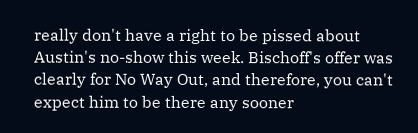really don't have a right to be pissed about Austin's no-show this week. Bischoff's offer was clearly for No Way Out, and therefore, you can't expect him to be there any sooner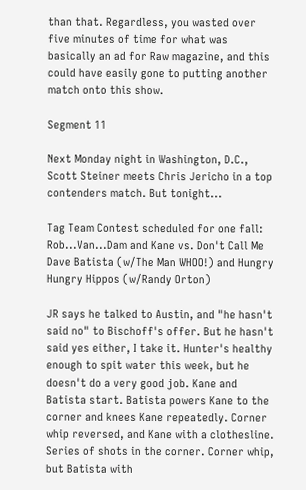than that. Regardless, you wasted over five minutes of time for what was basically an ad for Raw magazine, and this could have easily gone to putting another match onto this show.

Segment 11

Next Monday night in Washington, D.C., Scott Steiner meets Chris Jericho in a top contenders match. But tonight...

Tag Team Contest scheduled for one fall: Rob...Van...Dam and Kane vs. Don't Call Me Dave Batista (w/The Man WHOO!) and Hungry Hungry Hippos (w/Randy Orton)

JR says he talked to Austin, and "he hasn't said no" to Bischoff's offer. But he hasn't said yes either, I take it. Hunter's healthy enough to spit water this week, but he doesn't do a very good job. Kane and Batista start. Batista powers Kane to the corner and knees Kane repeatedly. Corner whip reversed, and Kane with a clothesline. Series of shots in the corner. Corner whip, but Batista with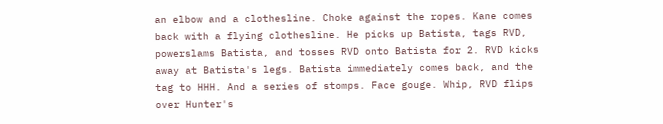an elbow and a clothesline. Choke against the ropes. Kane comes back with a flying clothesline. He picks up Batista, tags RVD, powerslams Batista, and tosses RVD onto Batista for 2. RVD kicks away at Batista's legs. Batista immediately comes back, and the tag to HHH. And a series of stomps. Face gouge. Whip, RVD flips over Hunter's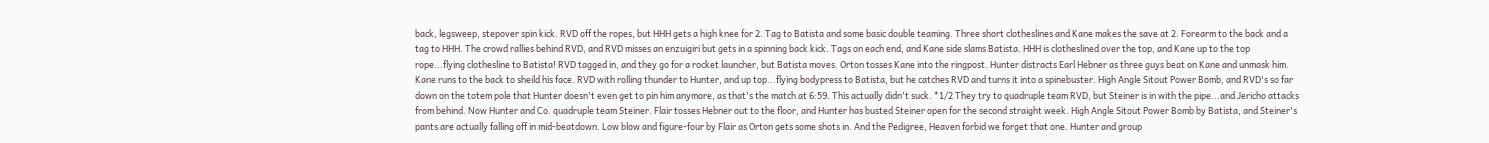back, legsweep, stepover spin kick. RVD off the ropes, but HHH gets a high knee for 2. Tag to Batista and some basic double teaming. Three short clotheslines and Kane makes the save at 2. Forearm to the back and a tag to HHH. The crowd rallies behind RVD, and RVD misses an enzuigiri but gets in a spinning back kick. Tags on each end, and Kane side slams Batista. HHH is clotheslined over the top, and Kane up to the top rope...flying clothesline to Batista! RVD tagged in, and they go for a rocket launcher, but Batista moves. Orton tosses Kane into the ringpost. Hunter distracts Earl Hebner as three guys beat on Kane and unmask him. Kane runs to the back to sheild his face. RVD with rolling thunder to Hunter, and up top...flying bodypress to Batista, but he catches RVD and turns it into a spinebuster. High Angle Sitout Power Bomb, and RVD's so far down on the totem pole that Hunter doesn't even get to pin him anymore, as that's the match at 6:59. This actually didn't suck. *1/2 They try to quadruple team RVD, but Steiner is in with the pipe...and Jericho attacks from behind. Now Hunter and Co. quadruple team Steiner. Flair tosses Hebner out to the floor, and Hunter has busted Steiner open for the second straight week. High Angle Sitout Power Bomb by Batista, and Steiner's pants are actually falling off in mid-beatdown. Low blow and figure-four by Flair as Orton gets some shots in. And the Pedigree, Heaven forbid we forget that one. Hunter and group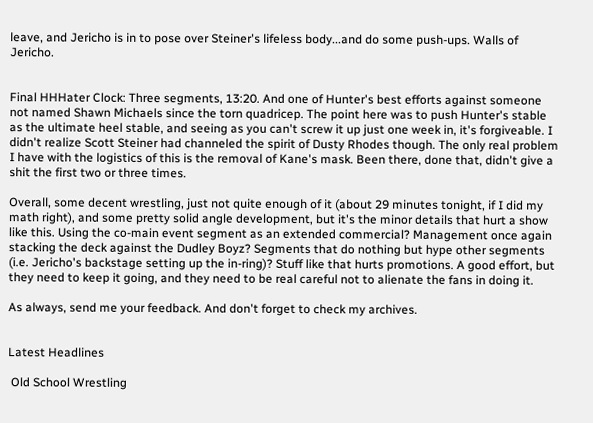leave, and Jericho is in to pose over Steiner's lifeless body...and do some push-ups. Walls of Jericho.


Final HHHater Clock: Three segments, 13:20. And one of Hunter's best efforts against someone not named Shawn Michaels since the torn quadricep. The point here was to push Hunter's stable as the ultimate heel stable, and seeing as you can't screw it up just one week in, it's forgiveable. I didn't realize Scott Steiner had channeled the spirit of Dusty Rhodes though. The only real problem I have with the logistics of this is the removal of Kane's mask. Been there, done that, didn't give a shit the first two or three times.

Overall, some decent wrestling, just not quite enough of it (about 29 minutes tonight, if I did my math right), and some pretty solid angle development, but it's the minor details that hurt a show like this. Using the co-main event segment as an extended commercial? Management once again stacking the deck against the Dudley Boyz? Segments that do nothing but hype other segments (i.e. Jericho's backstage setting up the in-ring)? Stuff like that hurts promotions. A good effort, but they need to keep it going, and they need to be real careful not to alienate the fans in doing it.

As always, send me your feedback. And don't forget to check my archives.


Latest Headlines

 Old School Wrestling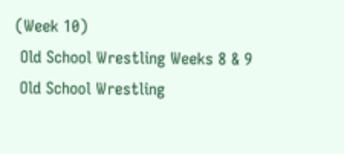(Week 10)
 Old School Wrestling Weeks 8 & 9
 Old School Wrestling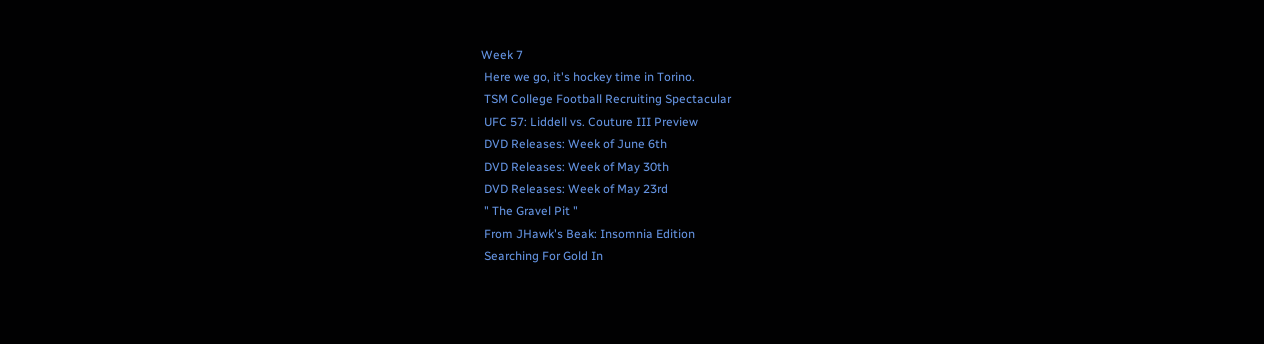Week 7
 Here we go, it's hockey time in Torino.
 TSM College Football Recruiting Spectacular
 UFC 57: Liddell vs. Couture III Preview
 DVD Releases: Week of June 6th
 DVD Releases: Week of May 30th
 DVD Releases: Week of May 23rd
 " The Gravel Pit "
 From JHawk's Beak: Insomnia Edition
 Searching For Gold In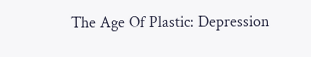The Age Of Plastic: Depression